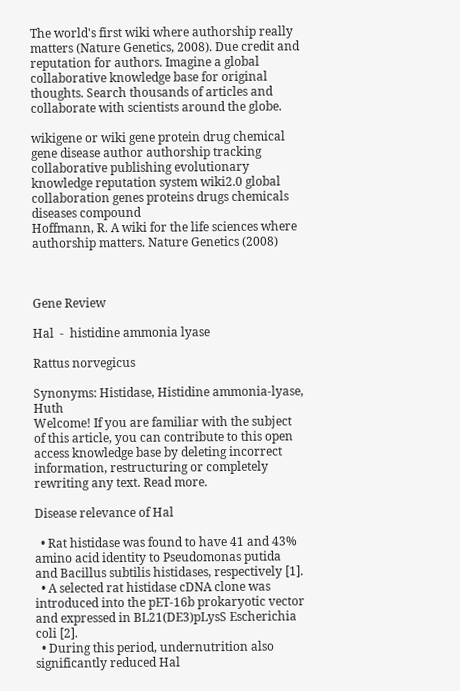The world's first wiki where authorship really matters (Nature Genetics, 2008). Due credit and reputation for authors. Imagine a global collaborative knowledge base for original thoughts. Search thousands of articles and collaborate with scientists around the globe.

wikigene or wiki gene protein drug chemical gene disease author authorship tracking collaborative publishing evolutionary knowledge reputation system wiki2.0 global collaboration genes proteins drugs chemicals diseases compound
Hoffmann, R. A wiki for the life sciences where authorship matters. Nature Genetics (2008)



Gene Review

Hal  -  histidine ammonia lyase

Rattus norvegicus

Synonyms: Histidase, Histidine ammonia-lyase, Huth
Welcome! If you are familiar with the subject of this article, you can contribute to this open access knowledge base by deleting incorrect information, restructuring or completely rewriting any text. Read more.

Disease relevance of Hal

  • Rat histidase was found to have 41 and 43% amino acid identity to Pseudomonas putida and Bacillus subtilis histidases, respectively [1].
  • A selected rat histidase cDNA clone was introduced into the pET-16b prokaryotic vector and expressed in BL21(DE3)pLysS Escherichia coli [2].
  • During this period, undernutrition also significantly reduced Hal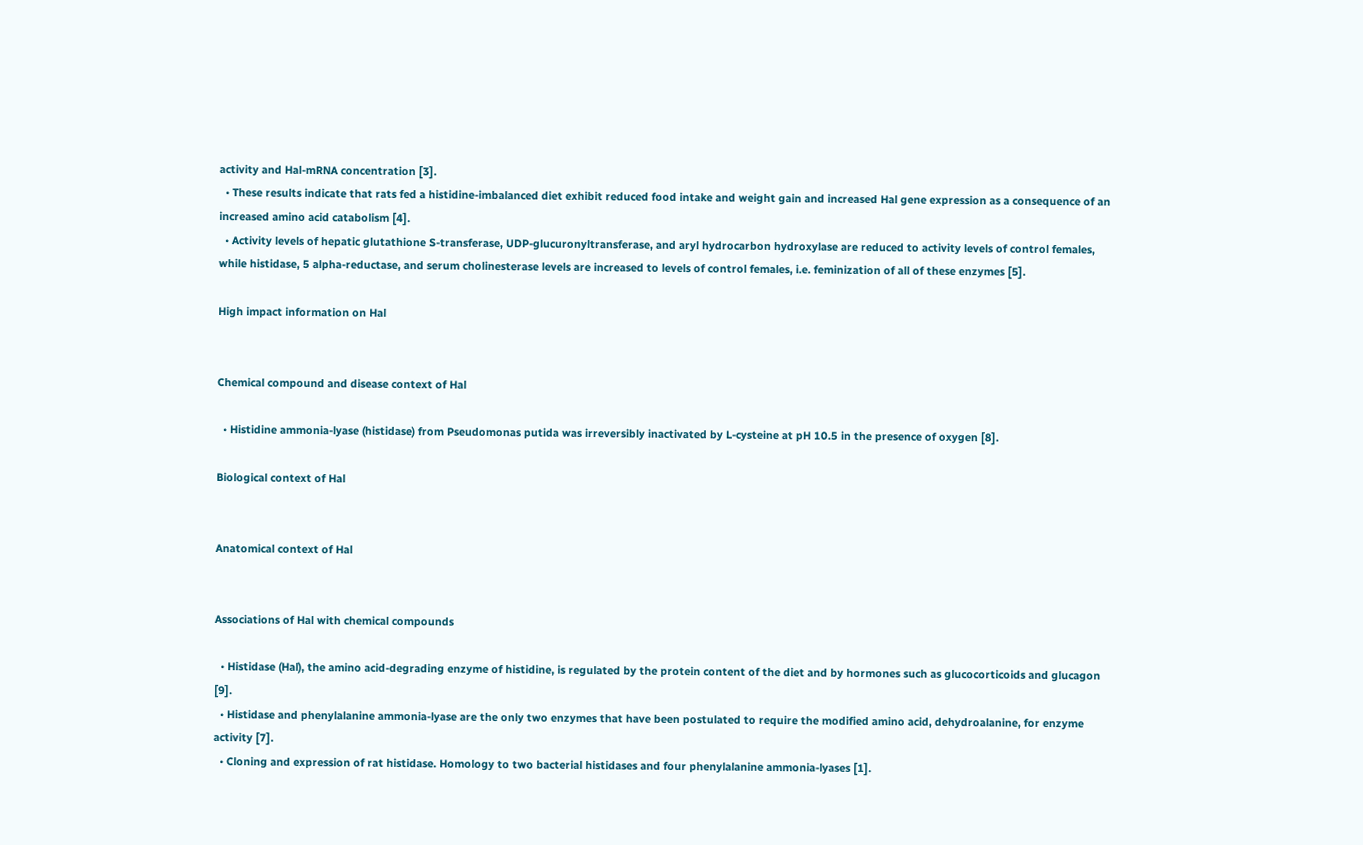activity and Hal-mRNA concentration [3].
  • These results indicate that rats fed a histidine-imbalanced diet exhibit reduced food intake and weight gain and increased Hal gene expression as a consequence of an increased amino acid catabolism [4].
  • Activity levels of hepatic glutathione S-transferase, UDP-glucuronyltransferase, and aryl hydrocarbon hydroxylase are reduced to activity levels of control females, while histidase, 5 alpha-reductase, and serum cholinesterase levels are increased to levels of control females, i.e. feminization of all of these enzymes [5].

High impact information on Hal


Chemical compound and disease context of Hal

  • Histidine ammonia-lyase (histidase) from Pseudomonas putida was irreversibly inactivated by L-cysteine at pH 10.5 in the presence of oxygen [8].

Biological context of Hal


Anatomical context of Hal


Associations of Hal with chemical compounds

  • Histidase (Hal), the amino acid-degrading enzyme of histidine, is regulated by the protein content of the diet and by hormones such as glucocorticoids and glucagon [9].
  • Histidase and phenylalanine ammonia-lyase are the only two enzymes that have been postulated to require the modified amino acid, dehydroalanine, for enzyme activity [7].
  • Cloning and expression of rat histidase. Homology to two bacterial histidases and four phenylalanine ammonia-lyases [1].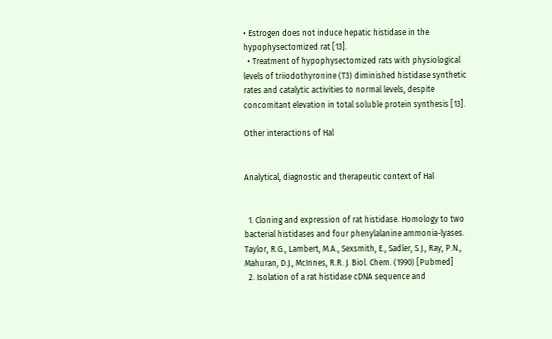• Estrogen does not induce hepatic histidase in the hypophysectomized rat [13].
  • Treatment of hypophysectomized rats with physiological levels of triiodothyronine (T3) diminished histidase synthetic rates and catalytic activities to normal levels, despite concomitant elevation in total soluble protein synthesis [13].

Other interactions of Hal


Analytical, diagnostic and therapeutic context of Hal


  1. Cloning and expression of rat histidase. Homology to two bacterial histidases and four phenylalanine ammonia-lyases. Taylor, R.G., Lambert, M.A., Sexsmith, E., Sadler, S.J., Ray, P.N., Mahuran, D.J., McInnes, R.R. J. Biol. Chem. (1990) [Pubmed]
  2. Isolation of a rat histidase cDNA sequence and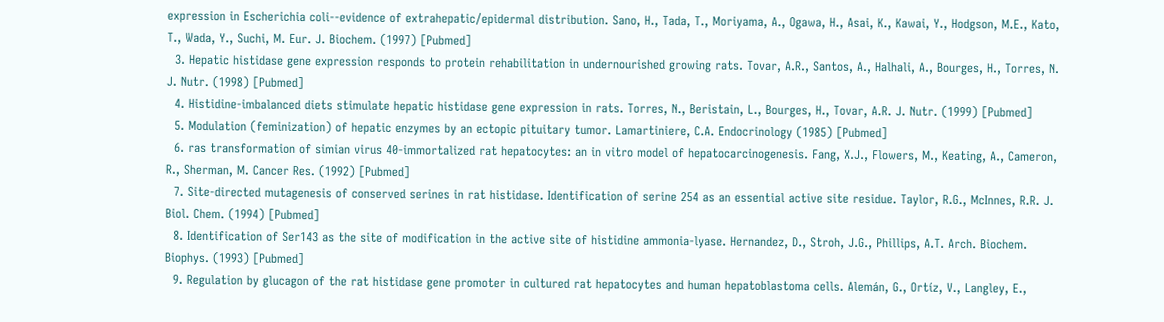expression in Escherichia coli--evidence of extrahepatic/epidermal distribution. Sano, H., Tada, T., Moriyama, A., Ogawa, H., Asai, K., Kawai, Y., Hodgson, M.E., Kato, T., Wada, Y., Suchi, M. Eur. J. Biochem. (1997) [Pubmed]
  3. Hepatic histidase gene expression responds to protein rehabilitation in undernourished growing rats. Tovar, A.R., Santos, A., Halhali, A., Bourges, H., Torres, N. J. Nutr. (1998) [Pubmed]
  4. Histidine-imbalanced diets stimulate hepatic histidase gene expression in rats. Torres, N., Beristain, L., Bourges, H., Tovar, A.R. J. Nutr. (1999) [Pubmed]
  5. Modulation (feminization) of hepatic enzymes by an ectopic pituitary tumor. Lamartiniere, C.A. Endocrinology (1985) [Pubmed]
  6. ras transformation of simian virus 40-immortalized rat hepatocytes: an in vitro model of hepatocarcinogenesis. Fang, X.J., Flowers, M., Keating, A., Cameron, R., Sherman, M. Cancer Res. (1992) [Pubmed]
  7. Site-directed mutagenesis of conserved serines in rat histidase. Identification of serine 254 as an essential active site residue. Taylor, R.G., McInnes, R.R. J. Biol. Chem. (1994) [Pubmed]
  8. Identification of Ser143 as the site of modification in the active site of histidine ammonia-lyase. Hernandez, D., Stroh, J.G., Phillips, A.T. Arch. Biochem. Biophys. (1993) [Pubmed]
  9. Regulation by glucagon of the rat histidase gene promoter in cultured rat hepatocytes and human hepatoblastoma cells. Alemán, G., Ortíz, V., Langley, E.,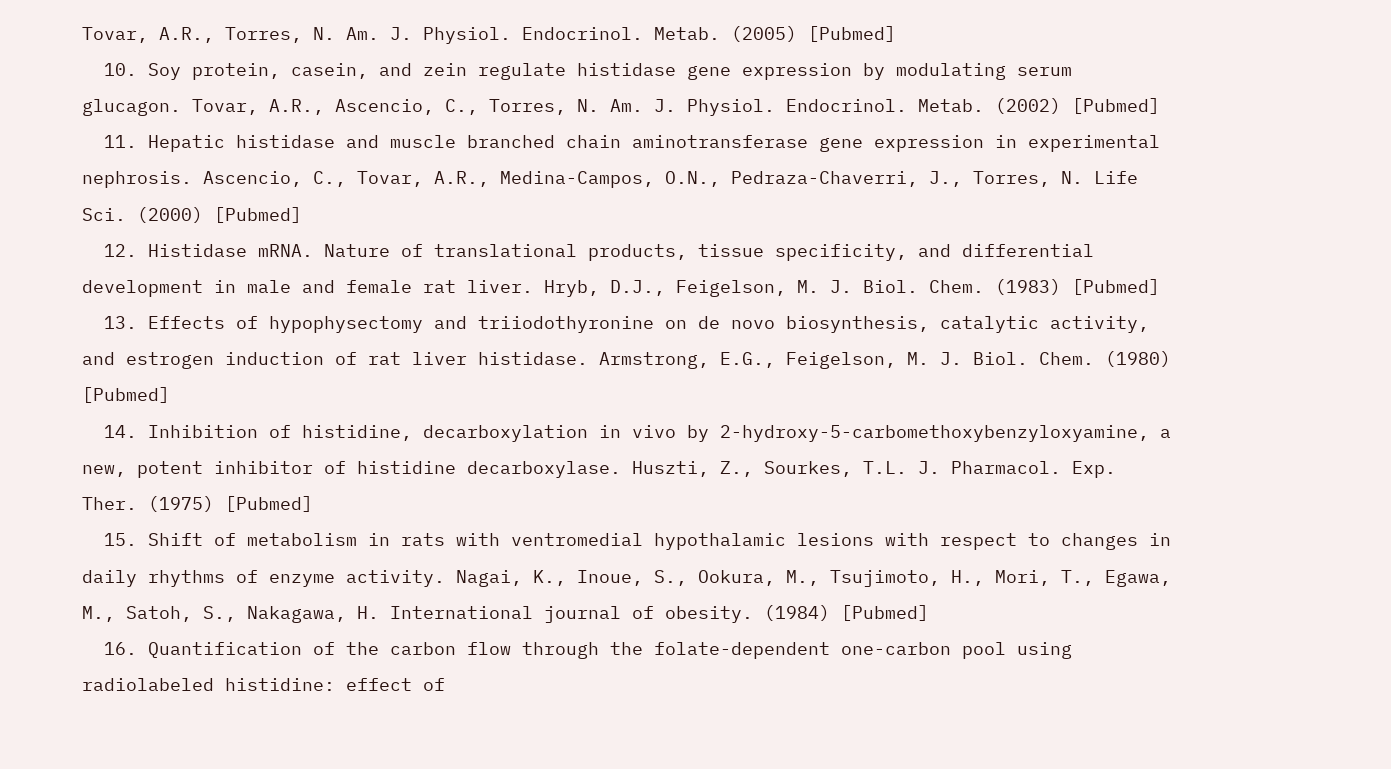Tovar, A.R., Torres, N. Am. J. Physiol. Endocrinol. Metab. (2005) [Pubmed]
  10. Soy protein, casein, and zein regulate histidase gene expression by modulating serum glucagon. Tovar, A.R., Ascencio, C., Torres, N. Am. J. Physiol. Endocrinol. Metab. (2002) [Pubmed]
  11. Hepatic histidase and muscle branched chain aminotransferase gene expression in experimental nephrosis. Ascencio, C., Tovar, A.R., Medina-Campos, O.N., Pedraza-Chaverri, J., Torres, N. Life Sci. (2000) [Pubmed]
  12. Histidase mRNA. Nature of translational products, tissue specificity, and differential development in male and female rat liver. Hryb, D.J., Feigelson, M. J. Biol. Chem. (1983) [Pubmed]
  13. Effects of hypophysectomy and triiodothyronine on de novo biosynthesis, catalytic activity, and estrogen induction of rat liver histidase. Armstrong, E.G., Feigelson, M. J. Biol. Chem. (1980) [Pubmed]
  14. Inhibition of histidine, decarboxylation in vivo by 2-hydroxy-5-carbomethoxybenzyloxyamine, a new, potent inhibitor of histidine decarboxylase. Huszti, Z., Sourkes, T.L. J. Pharmacol. Exp. Ther. (1975) [Pubmed]
  15. Shift of metabolism in rats with ventromedial hypothalamic lesions with respect to changes in daily rhythms of enzyme activity. Nagai, K., Inoue, S., Ookura, M., Tsujimoto, H., Mori, T., Egawa, M., Satoh, S., Nakagawa, H. International journal of obesity. (1984) [Pubmed]
  16. Quantification of the carbon flow through the folate-dependent one-carbon pool using radiolabeled histidine: effect of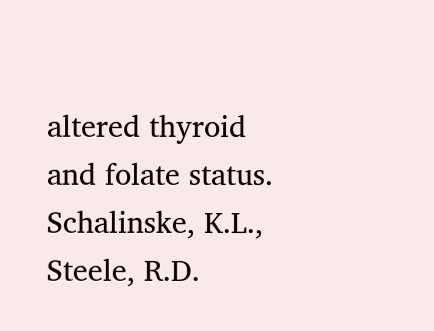altered thyroid and folate status. Schalinske, K.L., Steele, R.D.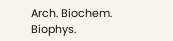Arch. Biochem. Biophys.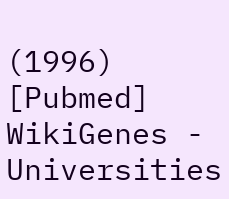(1996) [Pubmed]
WikiGenes - Universities